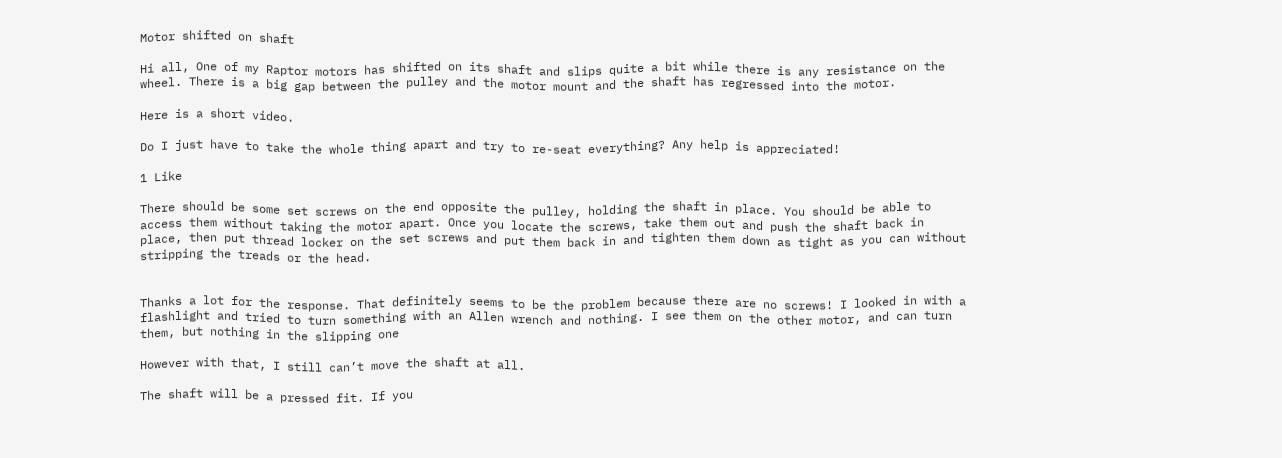Motor shifted on shaft

Hi all, One of my Raptor motors has shifted on its shaft and slips quite a bit while there is any resistance on the wheel. There is a big gap between the pulley and the motor mount and the shaft has regressed into the motor.

Here is a short video.

Do I just have to take the whole thing apart and try to re-seat everything? Any help is appreciated!

1 Like

There should be some set screws on the end opposite the pulley, holding the shaft in place. You should be able to access them without taking the motor apart. Once you locate the screws, take them out and push the shaft back in place, then put thread locker on the set screws and put them back in and tighten them down as tight as you can without stripping the treads or the head.


Thanks a lot for the response. That definitely seems to be the problem because there are no screws! I looked in with a flashlight and tried to turn something with an Allen wrench and nothing. I see them on the other motor, and can turn them, but nothing in the slipping one

However with that, I still can’t move the shaft at all.

The shaft will be a pressed fit. If you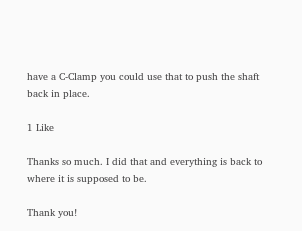have a C-Clamp you could use that to push the shaft back in place.

1 Like

Thanks so much. I did that and everything is back to where it is supposed to be.

Thank you!